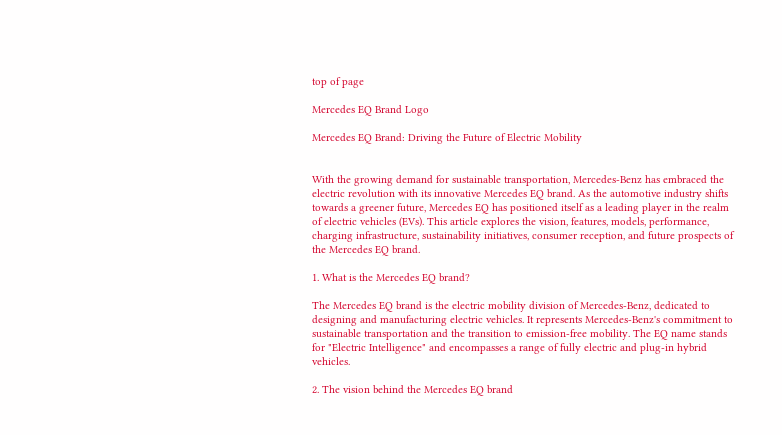top of page

Mercedes EQ Brand Logo

Mercedes EQ Brand: Driving the Future of Electric Mobility


With the growing demand for sustainable transportation, Mercedes-Benz has embraced the electric revolution with its innovative Mercedes EQ brand. As the automotive industry shifts towards a greener future, Mercedes EQ has positioned itself as a leading player in the realm of electric vehicles (EVs). This article explores the vision, features, models, performance, charging infrastructure, sustainability initiatives, consumer reception, and future prospects of the Mercedes EQ brand.

1. What is the Mercedes EQ brand?

The Mercedes EQ brand is the electric mobility division of Mercedes-Benz, dedicated to designing and manufacturing electric vehicles. It represents Mercedes-Benz's commitment to sustainable transportation and the transition to emission-free mobility. The EQ name stands for "Electric Intelligence" and encompasses a range of fully electric and plug-in hybrid vehicles.

2. The vision behind the Mercedes EQ brand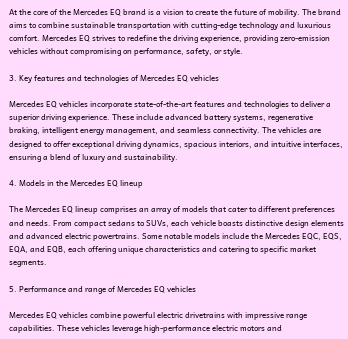At the core of the Mercedes EQ brand is a vision to create the future of mobility. The brand aims to combine sustainable transportation with cutting-edge technology and luxurious comfort. Mercedes EQ strives to redefine the driving experience, providing zero-emission vehicles without compromising on performance, safety, or style.

3. Key features and technologies of Mercedes EQ vehicles

Mercedes EQ vehicles incorporate state-of-the-art features and technologies to deliver a superior driving experience. These include advanced battery systems, regenerative braking, intelligent energy management, and seamless connectivity. The vehicles are designed to offer exceptional driving dynamics, spacious interiors, and intuitive interfaces, ensuring a blend of luxury and sustainability.

4. Models in the Mercedes EQ lineup

The Mercedes EQ lineup comprises an array of models that cater to different preferences and needs. From compact sedans to SUVs, each vehicle boasts distinctive design elements and advanced electric powertrains. Some notable models include the Mercedes EQC, EQS, EQA, and EQB, each offering unique characteristics and catering to specific market segments.

5. Performance and range of Mercedes EQ vehicles

Mercedes EQ vehicles combine powerful electric drivetrains with impressive range capabilities. These vehicles leverage high-performance electric motors and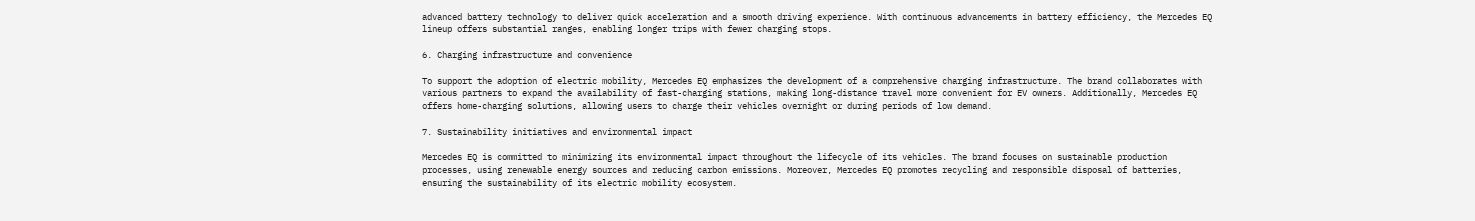advanced battery technology to deliver quick acceleration and a smooth driving experience. With continuous advancements in battery efficiency, the Mercedes EQ lineup offers substantial ranges, enabling longer trips with fewer charging stops.

6. Charging infrastructure and convenience

To support the adoption of electric mobility, Mercedes EQ emphasizes the development of a comprehensive charging infrastructure. The brand collaborates with various partners to expand the availability of fast-charging stations, making long-distance travel more convenient for EV owners. Additionally, Mercedes EQ offers home-charging solutions, allowing users to charge their vehicles overnight or during periods of low demand.

7. Sustainability initiatives and environmental impact

Mercedes EQ is committed to minimizing its environmental impact throughout the lifecycle of its vehicles. The brand focuses on sustainable production processes, using renewable energy sources and reducing carbon emissions. Moreover, Mercedes EQ promotes recycling and responsible disposal of batteries, ensuring the sustainability of its electric mobility ecosystem.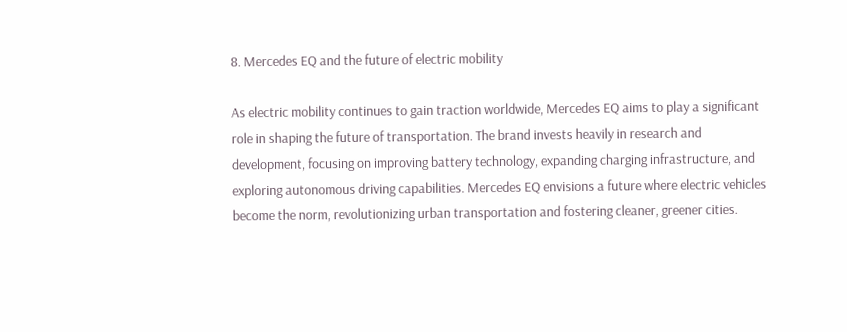8. Mercedes EQ and the future of electric mobility

As electric mobility continues to gain traction worldwide, Mercedes EQ aims to play a significant role in shaping the future of transportation. The brand invests heavily in research and development, focusing on improving battery technology, expanding charging infrastructure, and exploring autonomous driving capabilities. Mercedes EQ envisions a future where electric vehicles become the norm, revolutionizing urban transportation and fostering cleaner, greener cities.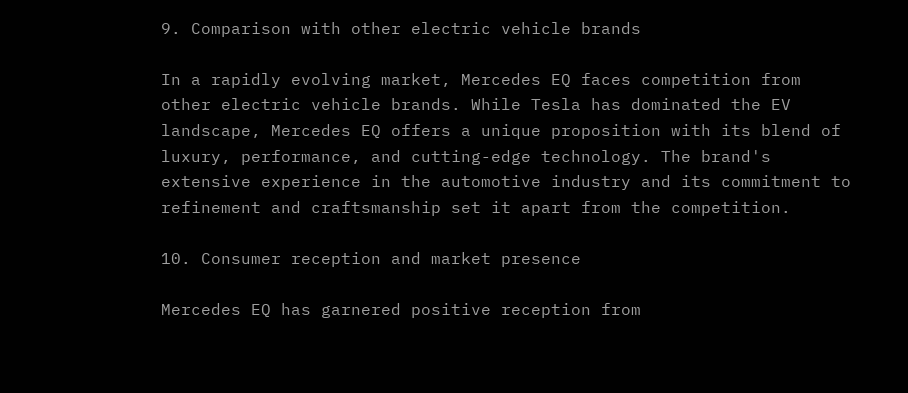9. Comparison with other electric vehicle brands

In a rapidly evolving market, Mercedes EQ faces competition from other electric vehicle brands. While Tesla has dominated the EV landscape, Mercedes EQ offers a unique proposition with its blend of luxury, performance, and cutting-edge technology. The brand's extensive experience in the automotive industry and its commitment to refinement and craftsmanship set it apart from the competition.

10. Consumer reception and market presence

Mercedes EQ has garnered positive reception from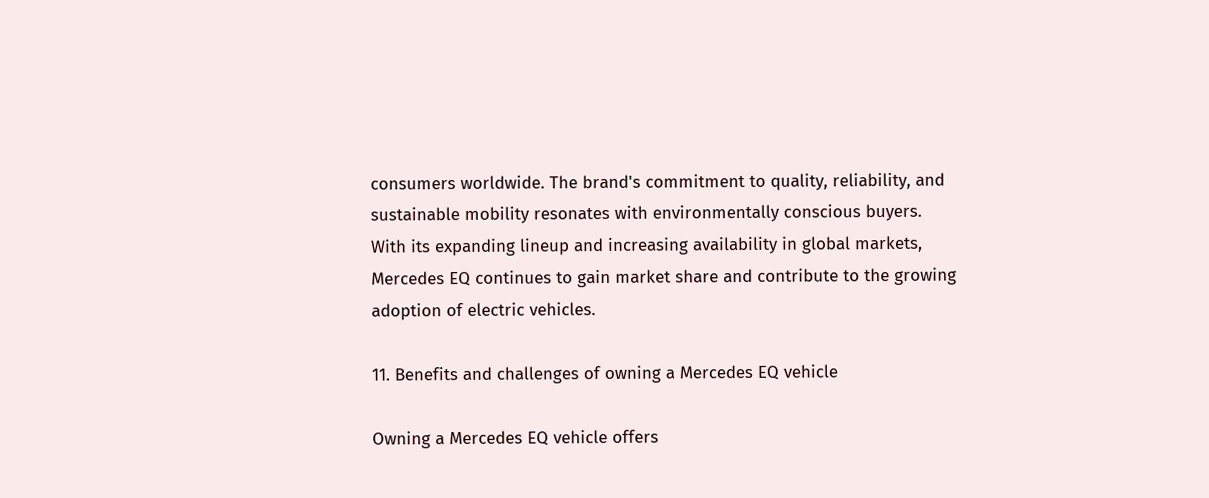consumers worldwide. The brand's commitment to quality, reliability, and sustainable mobility resonates with environmentally conscious buyers. With its expanding lineup and increasing availability in global markets, Mercedes EQ continues to gain market share and contribute to the growing adoption of electric vehicles.

11. Benefits and challenges of owning a Mercedes EQ vehicle

Owning a Mercedes EQ vehicle offers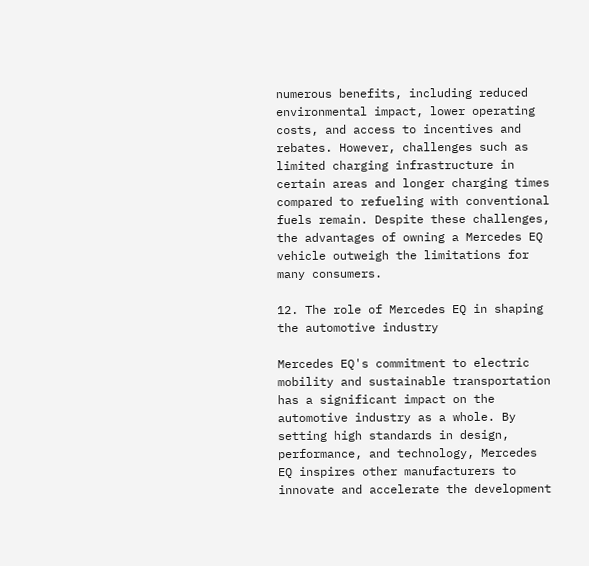numerous benefits, including reduced environmental impact, lower operating costs, and access to incentives and rebates. However, challenges such as limited charging infrastructure in certain areas and longer charging times compared to refueling with conventional fuels remain. Despite these challenges, the advantages of owning a Mercedes EQ vehicle outweigh the limitations for many consumers.

12. The role of Mercedes EQ in shaping the automotive industry

Mercedes EQ's commitment to electric mobility and sustainable transportation has a significant impact on the automotive industry as a whole. By setting high standards in design, performance, and technology, Mercedes EQ inspires other manufacturers to innovate and accelerate the development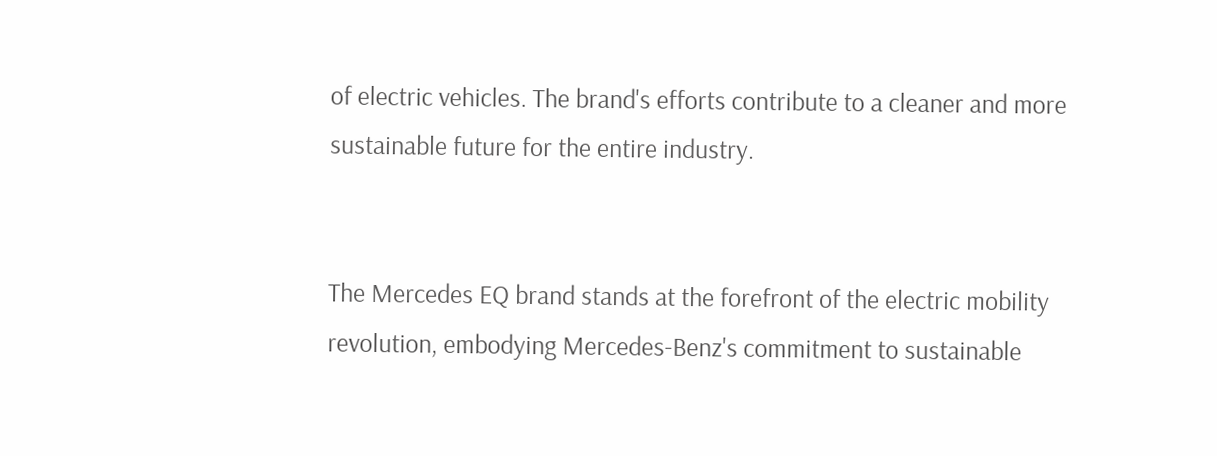of electric vehicles. The brand's efforts contribute to a cleaner and more sustainable future for the entire industry.


The Mercedes EQ brand stands at the forefront of the electric mobility revolution, embodying Mercedes-Benz's commitment to sustainable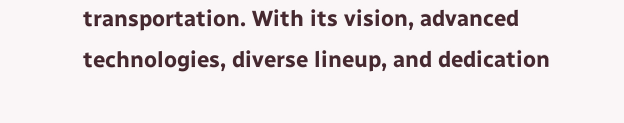transportation. With its vision, advanced technologies, diverse lineup, and dedication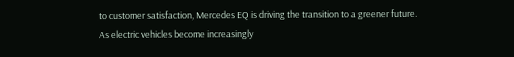to customer satisfaction, Mercedes EQ is driving the transition to a greener future. As electric vehicles become increasingly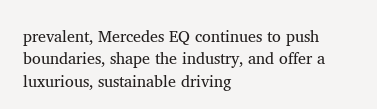prevalent, Mercedes EQ continues to push boundaries, shape the industry, and offer a luxurious, sustainable driving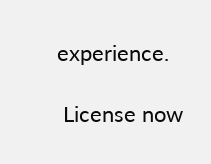experience.

 License now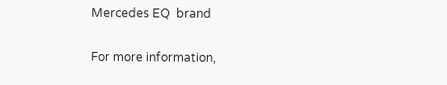Mercedes EQ  brand

For more information,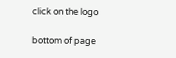click on the logo

bottom of page